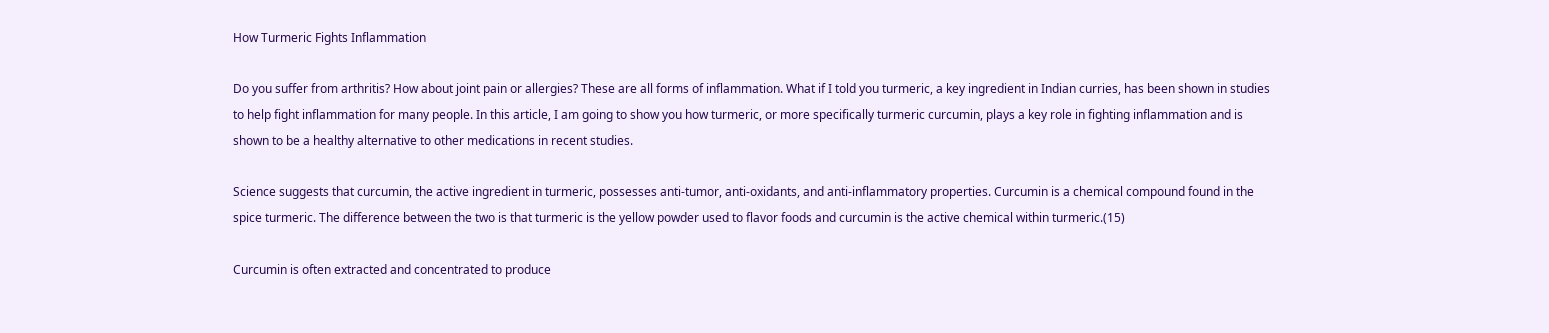How Turmeric Fights Inflammation

Do you suffer from arthritis? How about joint pain or allergies? These are all forms of inflammation. What if I told you turmeric, a key ingredient in Indian curries, has been shown in studies to help fight inflammation for many people. In this article, I am going to show you how turmeric, or more specifically turmeric curcumin, plays a key role in fighting inflammation and is shown to be a healthy alternative to other medications in recent studies.

Science suggests that curcumin, the active ingredient in turmeric, possesses anti-tumor, anti-oxidants, and anti-inflammatory properties. Curcumin is a chemical compound found in the spice turmeric. The difference between the two is that turmeric is the yellow powder used to flavor foods and curcumin is the active chemical within turmeric.(15)

Curcumin is often extracted and concentrated to produce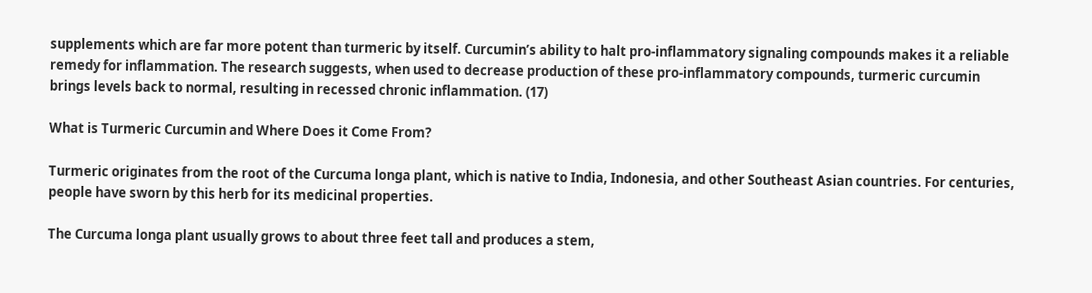supplements which are far more potent than turmeric by itself. Curcumin’s ability to halt pro-inflammatory signaling compounds makes it a reliable remedy for inflammation. The research suggests, when used to decrease production of these pro-inflammatory compounds, turmeric curcumin brings levels back to normal, resulting in recessed chronic inflammation. (17)

What is Turmeric Curcumin and Where Does it Come From?

Turmeric originates from the root of the Curcuma longa plant, which is native to India, Indonesia, and other Southeast Asian countries. For centuries, people have sworn by this herb for its medicinal properties.

The Curcuma longa plant usually grows to about three feet tall and produces a stem,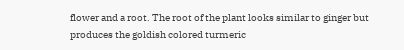flower and a root. The root of the plant looks similar to ginger but produces the goldish colored turmeric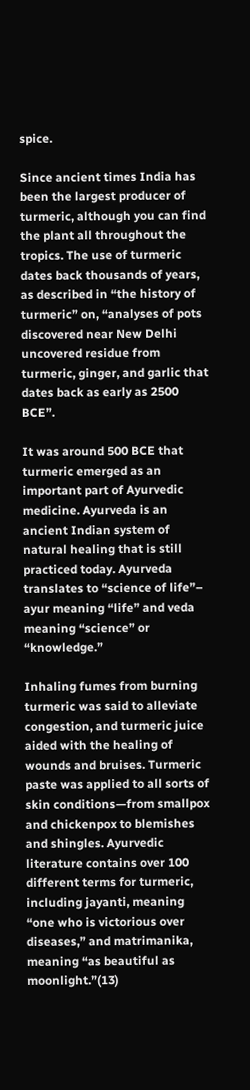spice.

Since ancient times India has been the largest producer of turmeric, although you can find the plant all throughout the tropics. The use of turmeric dates back thousands of years, as described in “the history of turmeric” on, “analyses of pots discovered near New Delhi uncovered residue from turmeric, ginger, and garlic that dates back as early as 2500 BCE”.

It was around 500 BCE that turmeric emerged as an important part of Ayurvedic medicine. Ayurveda is an ancient Indian system of natural healing that is still practiced today. Ayurveda translates to “science of life”– ayur meaning “life” and veda meaning “science” or “knowledge.”

Inhaling fumes from burning turmeric was said to alleviate congestion, and turmeric juice aided with the healing of wounds and bruises. Turmeric paste was applied to all sorts of skin conditions—from smallpox and chickenpox to blemishes and shingles. Ayurvedic literature contains over 100 different terms for turmeric, including jayanti, meaning “one who is victorious over diseases,” and matrimanika, meaning “as beautiful as moonlight.”(13)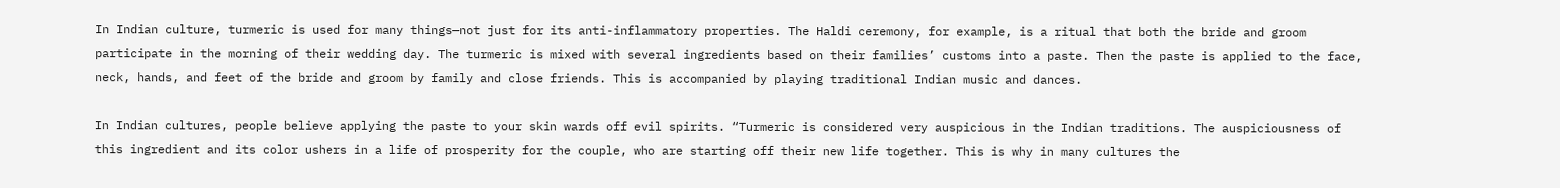In Indian culture, turmeric is used for many things—not just for its anti-inflammatory properties. The Haldi ceremony, for example, is a ritual that both the bride and groom participate in the morning of their wedding day. The turmeric is mixed with several ingredients based on their families’ customs into a paste. Then the paste is applied to the face, neck, hands, and feet of the bride and groom by family and close friends. This is accompanied by playing traditional Indian music and dances.

In Indian cultures, people believe applying the paste to your skin wards off evil spirits. “Turmeric is considered very auspicious in the Indian traditions. The auspiciousness of this ingredient and its color ushers in a life of prosperity for the couple, who are starting off their new life together. This is why in many cultures the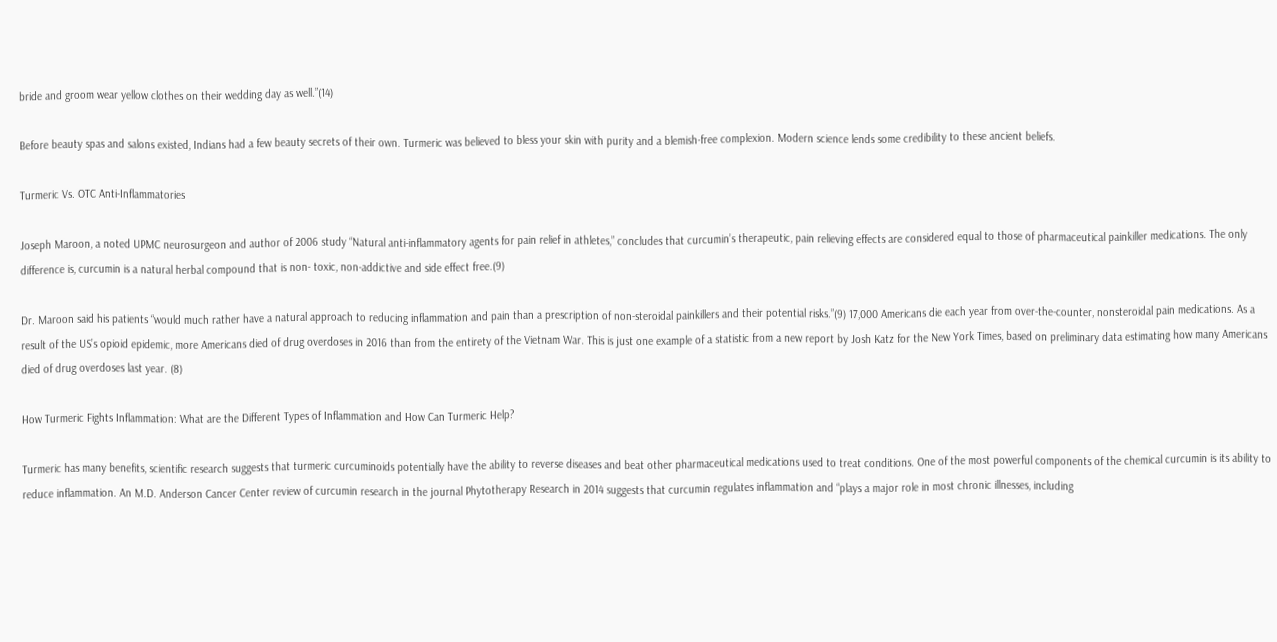bride and groom wear yellow clothes on their wedding day as well.”(14)

Before beauty spas and salons existed, Indians had a few beauty secrets of their own. Turmeric was believed to bless your skin with purity and a blemish-free complexion. Modern science lends some credibility to these ancient beliefs.

Turmeric Vs. OTC Anti-Inflammatories

Joseph Maroon, a noted UPMC neurosurgeon and author of 2006 study “Natural anti-inflammatory agents for pain relief in athletes,” concludes that curcumin’s therapeutic, pain relieving effects are considered equal to those of pharmaceutical painkiller medications. The only difference is, curcumin is a natural herbal compound that is non- toxic, non-addictive and side effect free.(9)

Dr. Maroon said his patients “would much rather have a natural approach to reducing inflammation and pain than a prescription of non-steroidal painkillers and their potential risks.”(9) 17,000 Americans die each year from over-the-counter, nonsteroidal pain medications. As a result of the US’s opioid epidemic, more Americans died of drug overdoses in 2016 than from the entirety of the Vietnam War. This is just one example of a statistic from a new report by Josh Katz for the New York Times, based on preliminary data estimating how many Americans died of drug overdoses last year. (8)

How Turmeric Fights Inflammation: What are the Different Types of Inflammation and How Can Turmeric Help?

Turmeric has many benefits, scientific research suggests that turmeric curcuminoids potentially have the ability to reverse diseases and beat other pharmaceutical medications used to treat conditions. One of the most powerful components of the chemical curcumin is its ability to reduce inflammation. An M.D. Anderson Cancer Center review of curcumin research in the journal Phytotherapy Research in 2014 suggests that curcumin regulates inflammation and “plays a major role in most chronic illnesses, including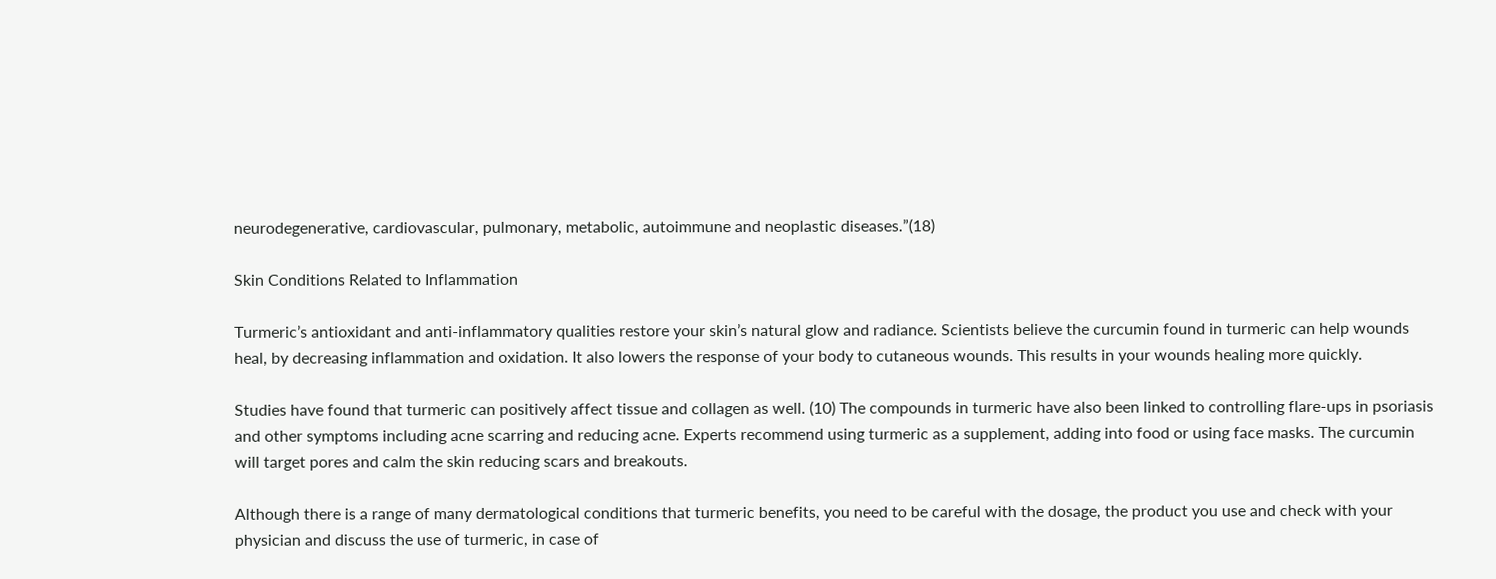neurodegenerative, cardiovascular, pulmonary, metabolic, autoimmune and neoplastic diseases.”(18)

Skin Conditions Related to Inflammation

Turmeric’s antioxidant and anti-inflammatory qualities restore your skin’s natural glow and radiance. Scientists believe the curcumin found in turmeric can help wounds heal, by decreasing inflammation and oxidation. It also lowers the response of your body to cutaneous wounds. This results in your wounds healing more quickly.

Studies have found that turmeric can positively affect tissue and collagen as well. (10) The compounds in turmeric have also been linked to controlling flare-ups in psoriasis and other symptoms including acne scarring and reducing acne. Experts recommend using turmeric as a supplement, adding into food or using face masks. The curcumin will target pores and calm the skin reducing scars and breakouts.

Although there is a range of many dermatological conditions that turmeric benefits, you need to be careful with the dosage, the product you use and check with your physician and discuss the use of turmeric, in case of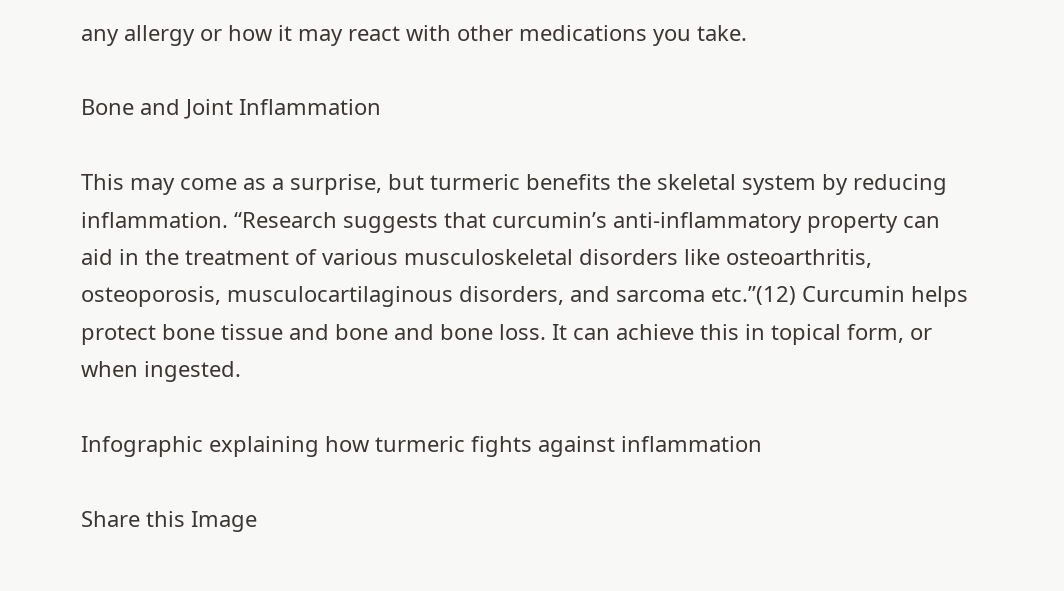any allergy or how it may react with other medications you take.

Bone and Joint Inflammation

This may come as a surprise, but turmeric benefits the skeletal system by reducing inflammation. “Research suggests that curcumin’s anti-inflammatory property can aid in the treatment of various musculoskeletal disorders like osteoarthritis, osteoporosis, musculocartilaginous disorders, and sarcoma etc.”(12) Curcumin helps protect bone tissue and bone and bone loss. It can achieve this in topical form, or when ingested.

Infographic explaining how turmeric fights against inflammation

Share this Image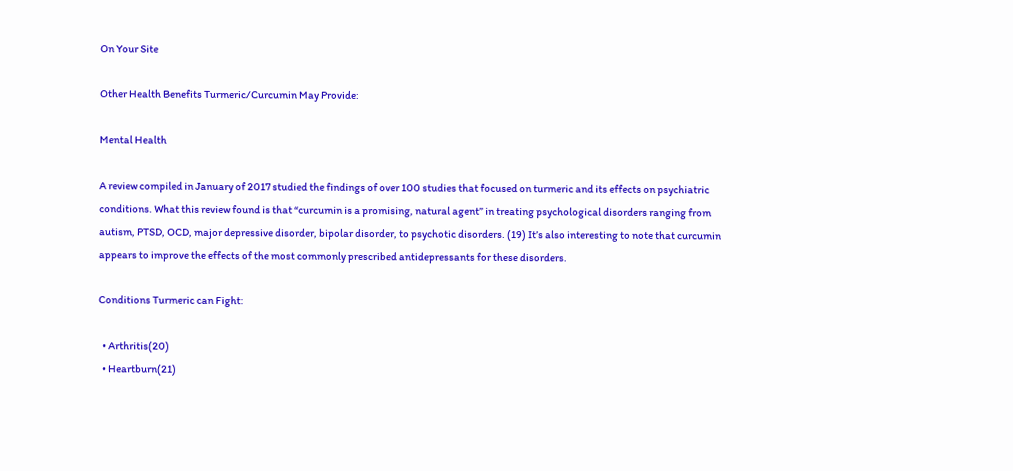On Your Site

Other Health Benefits Turmeric/Curcumin May Provide:

Mental Health

A review compiled in January of 2017 studied the findings of over 100 studies that focused on turmeric and its effects on psychiatric conditions. What this review found is that “curcumin is a promising, natural agent” in treating psychological disorders ranging from autism, PTSD, OCD, major depressive disorder, bipolar disorder, to psychotic disorders. (19) It’s also interesting to note that curcumin appears to improve the effects of the most commonly prescribed antidepressants for these disorders.

Conditions Turmeric can Fight:

  • Arthritis(20)
  • Heartburn(21)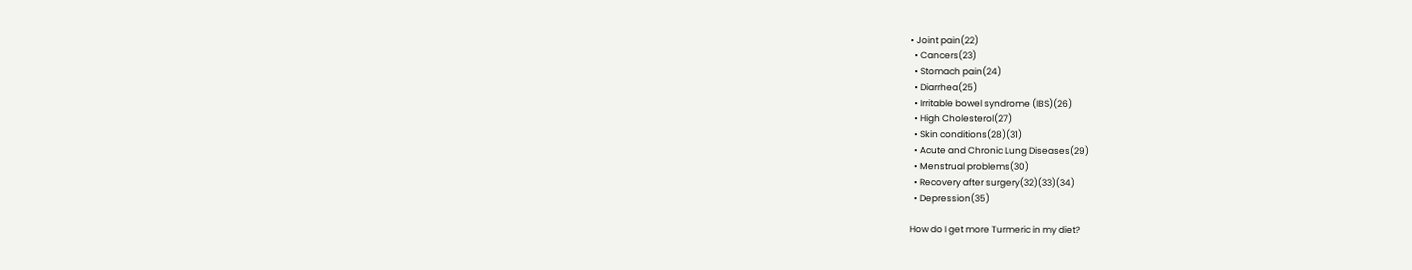• Joint pain(22)
  • Cancers(23)
  • Stomach pain(24)
  • Diarrhea(25)
  • Irritable bowel syndrome (IBS)(26)
  • High Cholesterol(27)
  • Skin conditions(28)(31)
  • Acute and Chronic Lung Diseases(29)
  • Menstrual problems(30)
  • Recovery after surgery(32)(33)(34)
  • Depression(35)

How do I get more Turmeric in my diet?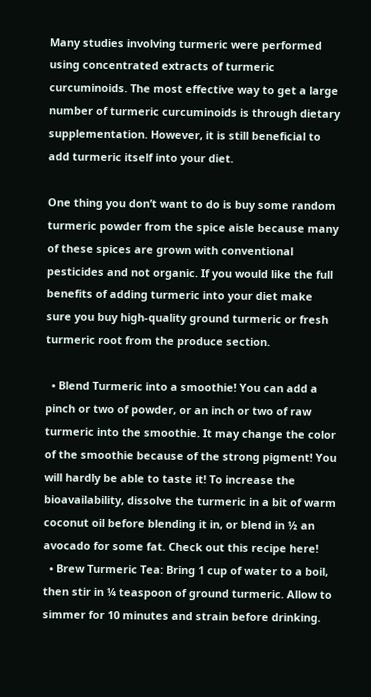Many studies involving turmeric were performed using concentrated extracts of turmeric curcuminoids. The most effective way to get a large number of turmeric curcuminoids is through dietary supplementation. However, it is still beneficial to add turmeric itself into your diet.

One thing you don’t want to do is buy some random turmeric powder from the spice aisle because many of these spices are grown with conventional pesticides and not organic. If you would like the full benefits of adding turmeric into your diet make sure you buy high-quality ground turmeric or fresh turmeric root from the produce section.

  • Blend Turmeric into a smoothie! You can add a pinch or two of powder, or an inch or two of raw turmeric into the smoothie. It may change the color of the smoothie because of the strong pigment! You will hardly be able to taste it! To increase the bioavailability, dissolve the turmeric in a bit of warm coconut oil before blending it in, or blend in ½ an avocado for some fat. Check out this recipe here!
  • Brew Turmeric Tea: Bring 1 cup of water to a boil, then stir in ¼ teaspoon of ground turmeric. Allow to simmer for 10 minutes and strain before drinking.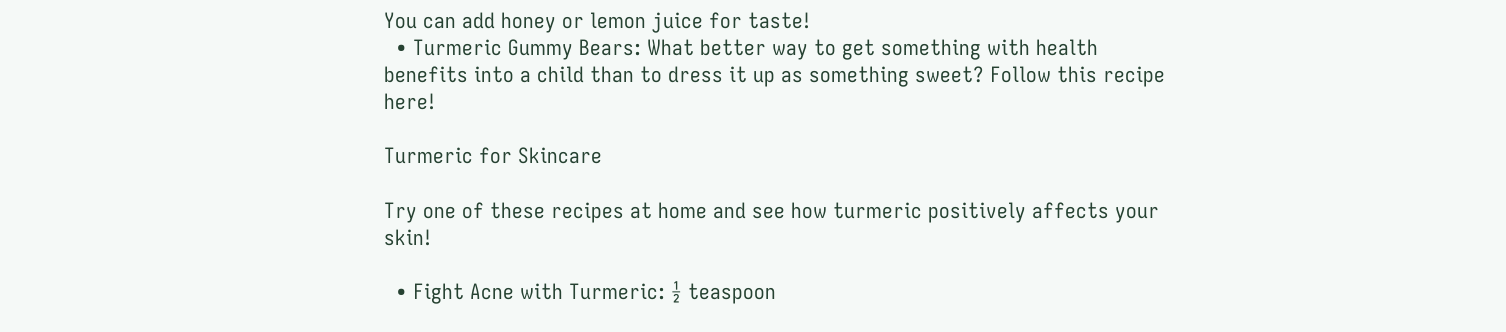You can add honey or lemon juice for taste!
  • Turmeric Gummy Bears: What better way to get something with health benefits into a child than to dress it up as something sweet? Follow this recipe here!

Turmeric for Skincare

Try one of these recipes at home and see how turmeric positively affects your skin!

  • Fight Acne with Turmeric: ½ teaspoon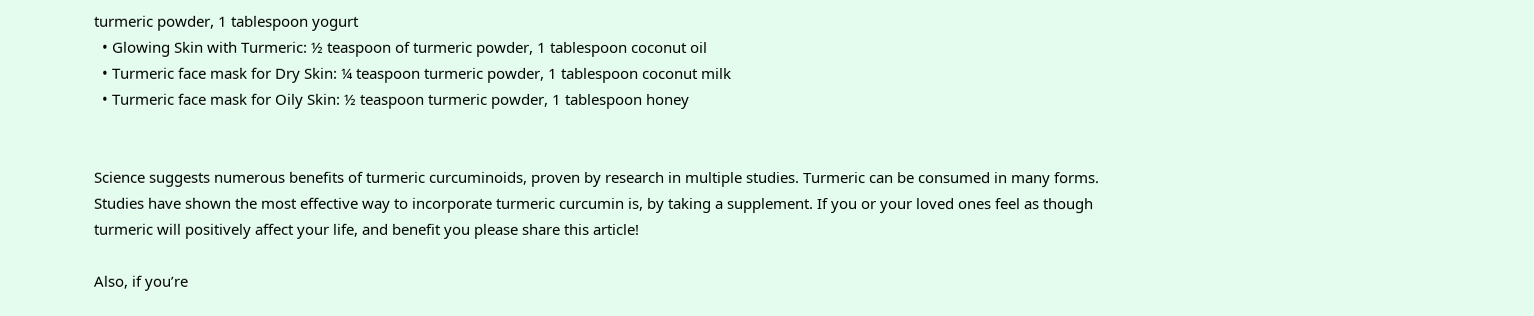turmeric powder, 1 tablespoon yogurt
  • Glowing Skin with Turmeric: ½ teaspoon of turmeric powder, 1 tablespoon coconut oil
  • Turmeric face mask for Dry Skin: ¼ teaspoon turmeric powder, 1 tablespoon coconut milk
  • Turmeric face mask for Oily Skin: ½ teaspoon turmeric powder, 1 tablespoon honey


Science suggests numerous benefits of turmeric curcuminoids, proven by research in multiple studies. Turmeric can be consumed in many forms. Studies have shown the most effective way to incorporate turmeric curcumin is, by taking a supplement. If you or your loved ones feel as though turmeric will positively affect your life, and benefit you please share this article!

Also, if you’re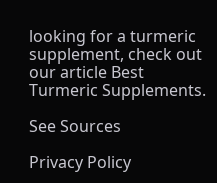looking for a turmeric supplement, check out our article Best Turmeric Supplements.

See Sources

Privacy Policy